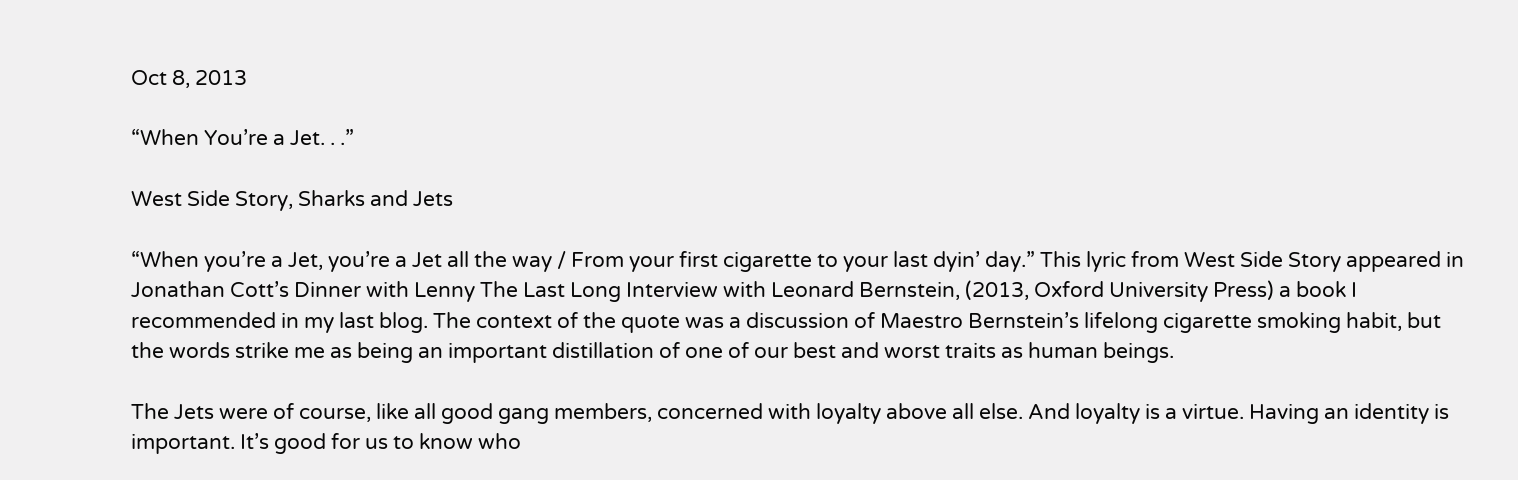Oct 8, 2013

“When You’re a Jet. . .”

West Side Story, Sharks and Jets

“When you’re a Jet, you’re a Jet all the way / From your first cigarette to your last dyin’ day.” This lyric from West Side Story appeared in Jonathan Cott’s Dinner with Lenny The Last Long Interview with Leonard Bernstein, (2013, Oxford University Press) a book I recommended in my last blog. The context of the quote was a discussion of Maestro Bernstein’s lifelong cigarette smoking habit, but the words strike me as being an important distillation of one of our best and worst traits as human beings.

The Jets were of course, like all good gang members, concerned with loyalty above all else. And loyalty is a virtue. Having an identity is important. It’s good for us to know who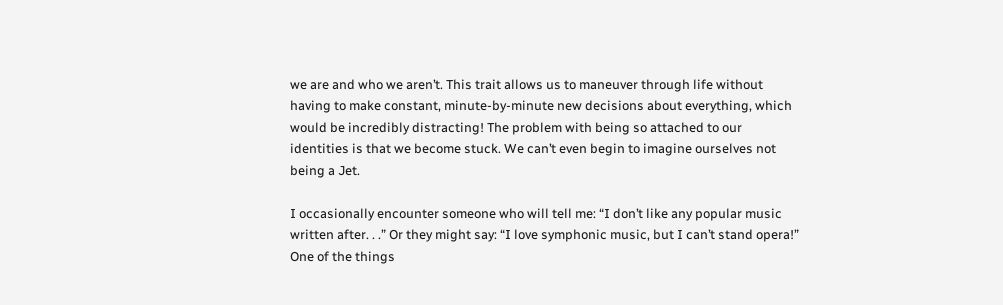we are and who we aren’t. This trait allows us to maneuver through life without having to make constant, minute-by-minute new decisions about everything, which would be incredibly distracting! The problem with being so attached to our identities is that we become stuck. We can’t even begin to imagine ourselves not being a Jet.

I occasionally encounter someone who will tell me: “I don’t like any popular music written after. . .” Or they might say: “I love symphonic music, but I can’t stand opera!” One of the things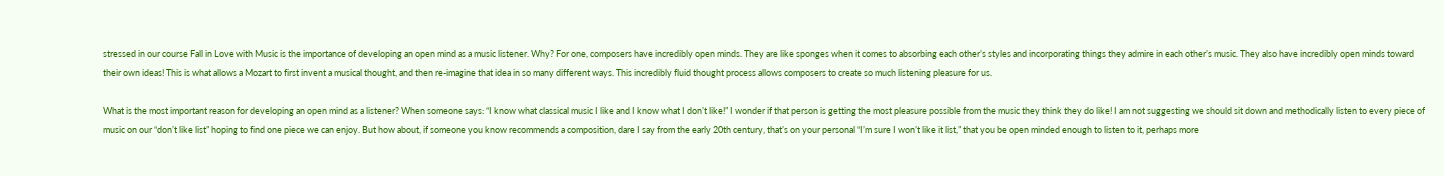stressed in our course Fall in Love with Music is the importance of developing an open mind as a music listener. Why? For one, composers have incredibly open minds. They are like sponges when it comes to absorbing each other’s styles and incorporating things they admire in each other’s music. They also have incredibly open minds toward their own ideas! This is what allows a Mozart to first invent a musical thought, and then re-imagine that idea in so many different ways. This incredibly fluid thought process allows composers to create so much listening pleasure for us.

What is the most important reason for developing an open mind as a listener? When someone says: “I know what classical music I like and I know what I don’t like!” I wonder if that person is getting the most pleasure possible from the music they think they do like! I am not suggesting we should sit down and methodically listen to every piece of music on our “don’t like list” hoping to find one piece we can enjoy. But how about, if someone you know recommends a composition, dare I say from the early 20th century, that’s on your personal “I’m sure I won’t like it list,” that you be open minded enough to listen to it, perhaps more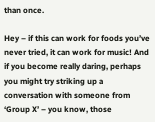than once.

Hey – if this can work for foods you’ve never tried, it can work for music! And if you become really daring, perhaps you might try striking up a conversation with someone from ‘Group X’ – you know, those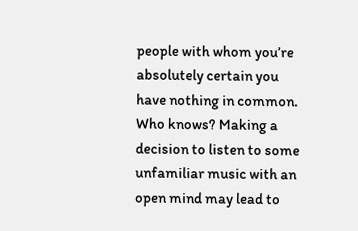people with whom you’re absolutely certain you have nothing in common. Who knows? Making a decision to listen to some unfamiliar music with an open mind may lead to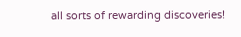all sorts of rewarding discoveries!